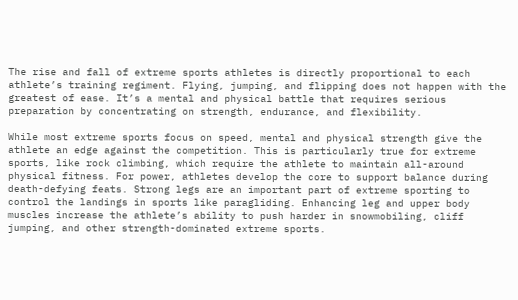The rise and fall of extreme sports athletes is directly proportional to each athlete’s training regiment. Flying, jumping, and flipping does not happen with the greatest of ease. It’s a mental and physical battle that requires serious preparation by concentrating on strength, endurance, and flexibility.

While most extreme sports focus on speed, mental and physical strength give the athlete an edge against the competition. This is particularly true for extreme sports, like rock climbing, which require the athlete to maintain all-around physical fitness. For power, athletes develop the core to support balance during death-defying feats. Strong legs are an important part of extreme sporting to control the landings in sports like paragliding. Enhancing leg and upper body muscles increase the athlete’s ability to push harder in snowmobiling, cliff jumping, and other strength-dominated extreme sports.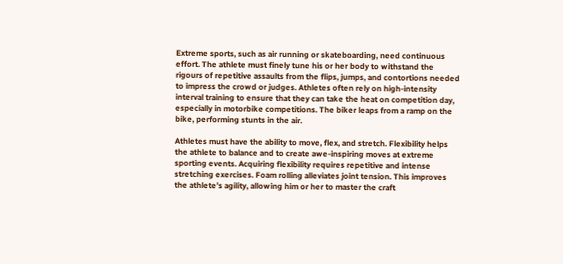Extreme sports, such as air running or skateboarding, need continuous effort. The athlete must finely tune his or her body to withstand the rigours of repetitive assaults from the flips, jumps, and contortions needed to impress the crowd or judges. Athletes often rely on high-intensity interval training to ensure that they can take the heat on competition day, especially in motorbike competitions. The biker leaps from a ramp on the bike, performing stunts in the air.

Athletes must have the ability to move, flex, and stretch. Flexibility helps the athlete to balance and to create awe-inspiring moves at extreme sporting events. Acquiring flexibility requires repetitive and intense stretching exercises. Foam rolling alleviates joint tension. This improves the athlete’s agility, allowing him or her to master the craft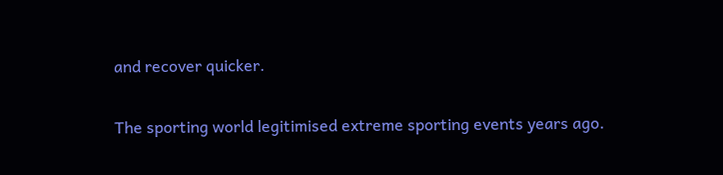and recover quicker.

The sporting world legitimised extreme sporting events years ago.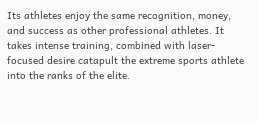Its athletes enjoy the same recognition, money, and success as other professional athletes. It takes intense training, combined with laser-focused desire catapult the extreme sports athlete into the ranks of the elite.